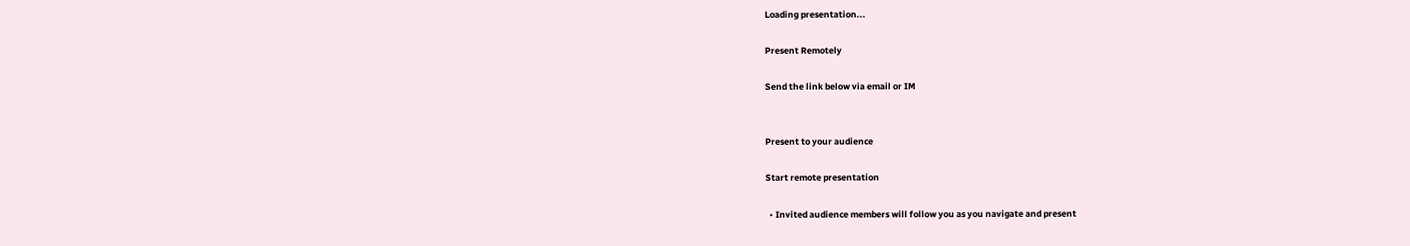Loading presentation...

Present Remotely

Send the link below via email or IM


Present to your audience

Start remote presentation

  • Invited audience members will follow you as you navigate and present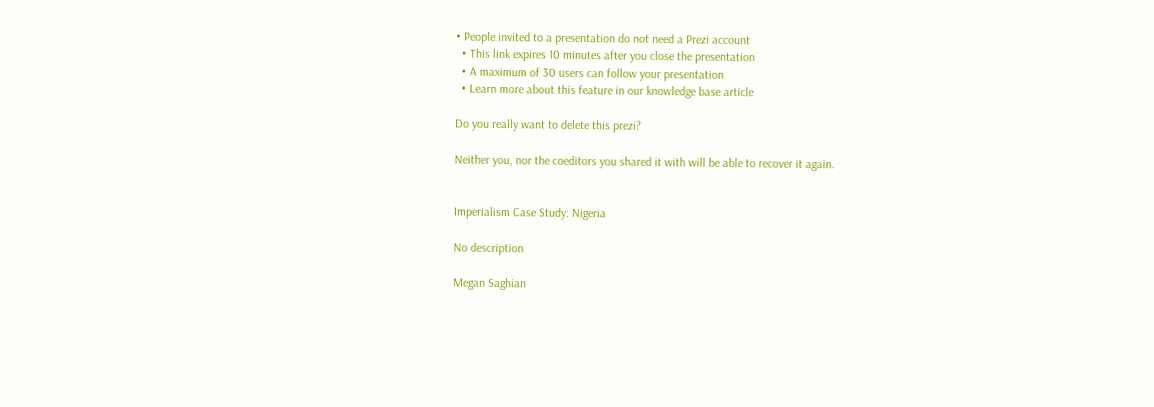• People invited to a presentation do not need a Prezi account
  • This link expires 10 minutes after you close the presentation
  • A maximum of 30 users can follow your presentation
  • Learn more about this feature in our knowledge base article

Do you really want to delete this prezi?

Neither you, nor the coeditors you shared it with will be able to recover it again.


Imperialism Case Study: Nigeria

No description

Megan Saghian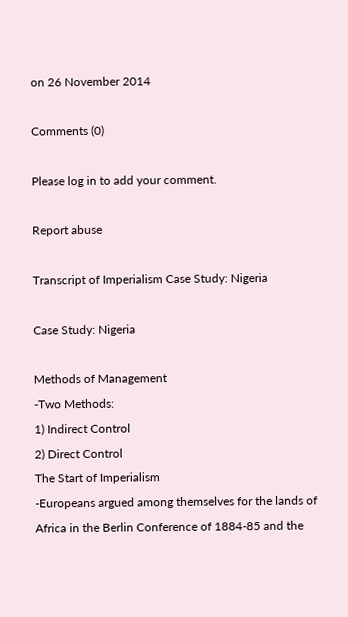on 26 November 2014

Comments (0)

Please log in to add your comment.

Report abuse

Transcript of Imperialism Case Study: Nigeria

Case Study: Nigeria

Methods of Management
-Two Methods:
1) Indirect Control
2) Direct Control
The Start of Imperialism
-Europeans argued among themselves for the lands of Africa in the Berlin Conference of 1884-85 and the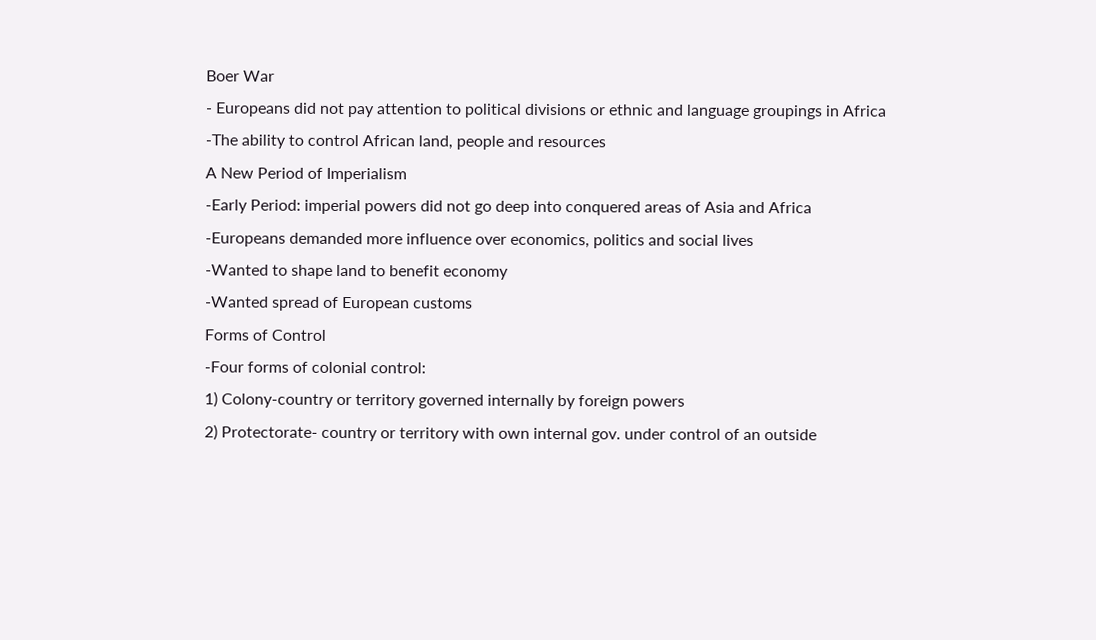Boer War
- Europeans did not pay attention to political divisions or ethnic and language groupings in Africa
-The ability to control African land, people and resources
A New Period of Imperialism
-Early Period: imperial powers did not go deep into conquered areas of Asia and Africa
-Europeans demanded more influence over economics, politics and social lives
-Wanted to shape land to benefit economy
-Wanted spread of European customs
Forms of Control
-Four forms of colonial control:
1) Colony-country or territory governed internally by foreign powers
2) Protectorate- country or territory with own internal gov. under control of an outside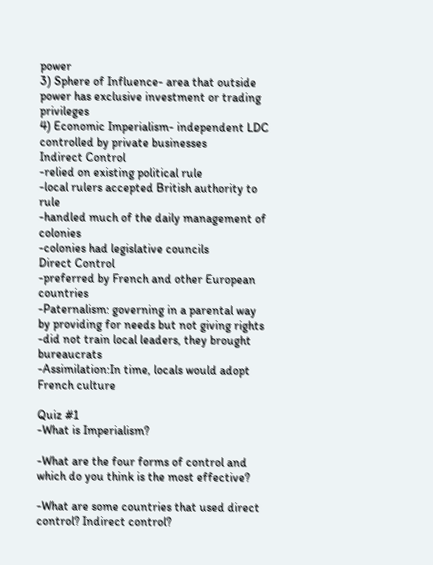power
3) Sphere of Influence- area that outside power has exclusive investment or trading privileges
4) Economic Imperialism- independent LDC controlled by private businesses
Indirect Control
-relied on existing political rule
-local rulers accepted British authority to rule
-handled much of the daily management of colonies
-colonies had legislative councils
Direct Control
-preferred by French and other European countries
-Paternalism: governing in a parental way by providing for needs but not giving rights
-did not train local leaders, they brought bureaucrats
-Assimilation:In time, locals would adopt French culture

Quiz #1
-What is Imperialism?

-What are the four forms of control and which do you think is the most effective?

-What are some countries that used direct control? Indirect control?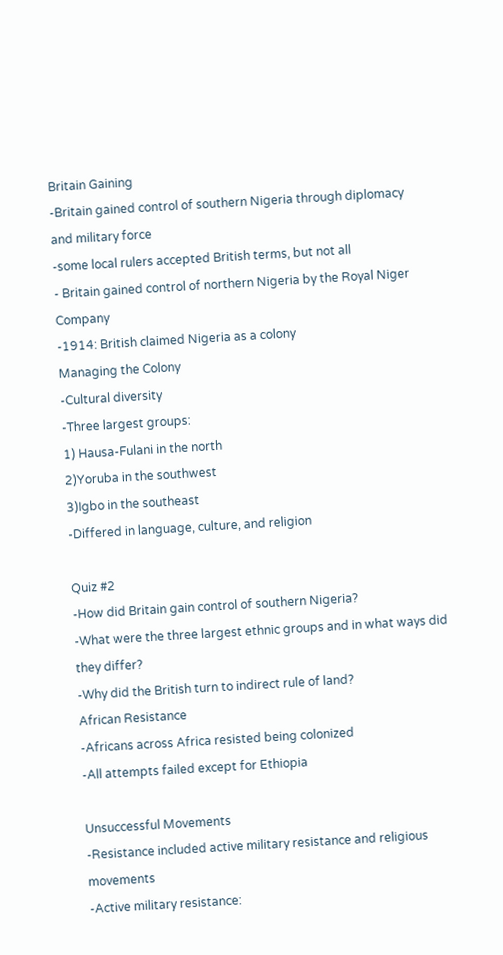Britain Gaining
-Britain gained control of southern Nigeria through diplomacy and military force
-some local rulers accepted British terms, but not all
- Britain gained control of northern Nigeria by the Royal Niger Company
-1914: British claimed Nigeria as a colony
Managing the Colony
-Cultural diversity
-Three largest groups:
1) Hausa-Fulani in the north
2)Yoruba in the southwest
3)Igbo in the southeast
-Differed in language, culture, and religion

Quiz #2
-How did Britain gain control of southern Nigeria?
-What were the three largest ethnic groups and in what ways did they differ?
-Why did the British turn to indirect rule of land?
African Resistance
-Africans across Africa resisted being colonized
-All attempts failed except for Ethiopia

Unsuccessful Movements
-Resistance included active military resistance and religious movements
-Active military resistance: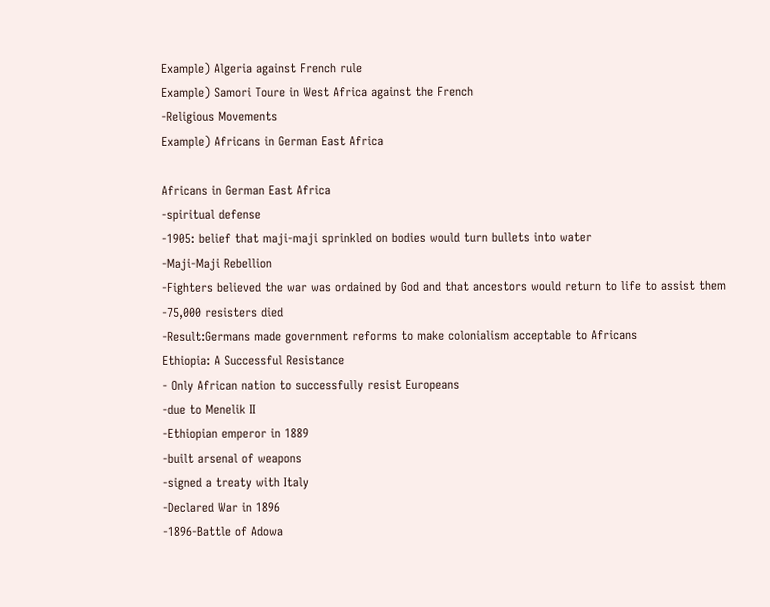Example) Algeria against French rule
Example) Samori Toure in West Africa against the French
-Religious Movements
Example) Africans in German East Africa

Africans in German East Africa
-spiritual defense
-1905: belief that maji-maji sprinkled on bodies would turn bullets into water
-Maji-Maji Rebellion
-Fighters believed the war was ordained by God and that ancestors would return to life to assist them
-75,000 resisters died
-Result:Germans made government reforms to make colonialism acceptable to Africans
Ethiopia: A Successful Resistance
- Only African nation to successfully resist Europeans
-due to Menelik II
-Ethiopian emperor in 1889
-built arsenal of weapons
-signed a treaty with Italy
-Declared War in 1896
-1896-Battle of Adowa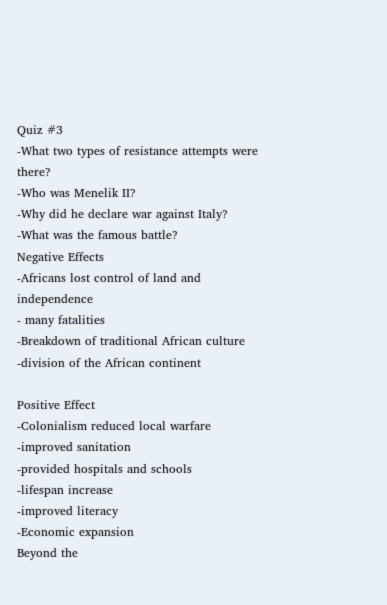Quiz #3
-What two types of resistance attempts were there?
-Who was Menelik II?
-Why did he declare war against Italy?
-What was the famous battle?
Negative Effects
-Africans lost control of land and independence
- many fatalities
-Breakdown of traditional African culture
-division of the African continent

Positive Effect
-Colonialism reduced local warfare
-improved sanitation
-provided hospitals and schools
-lifespan increase
-improved literacy
-Economic expansion
Beyond the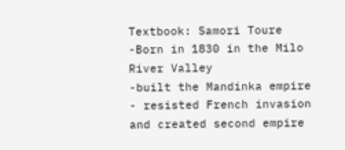Textbook: Samori Toure
-Born in 1830 in the Milo River Valley
-built the Mandinka empire
- resisted French invasion and created second empire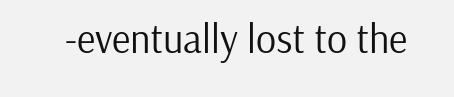-eventually lost to the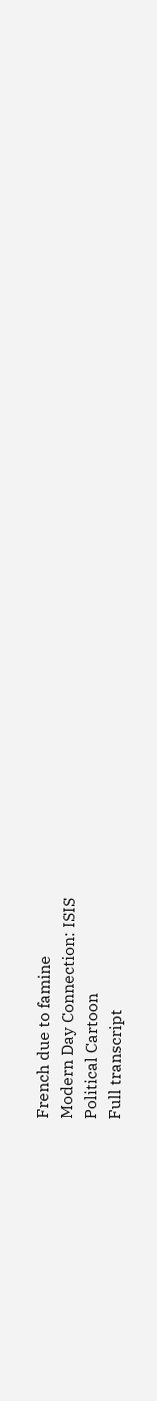French due to famine
Modern Day Connection: ISIS
Political Cartoon
Full transcript